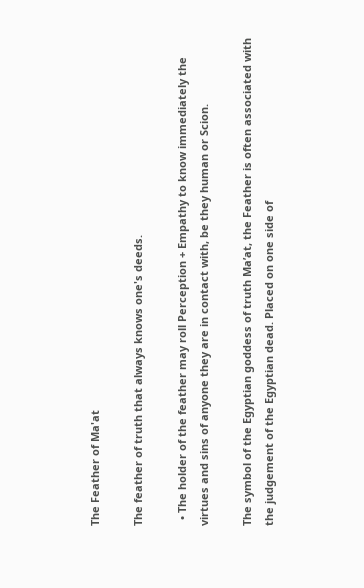The Feather of Ma'at

The feather of truth that always knows one's deeds.

  • The holder of the feather may roll Perception + Empathy to know immediately the virtues and sins of anyone they are in contact with, be they human or Scion.

The symbol of the Egyptian goddess of truth Ma’at, the Feather is often associated with the judgement of the Egyptian dead. Placed on one side of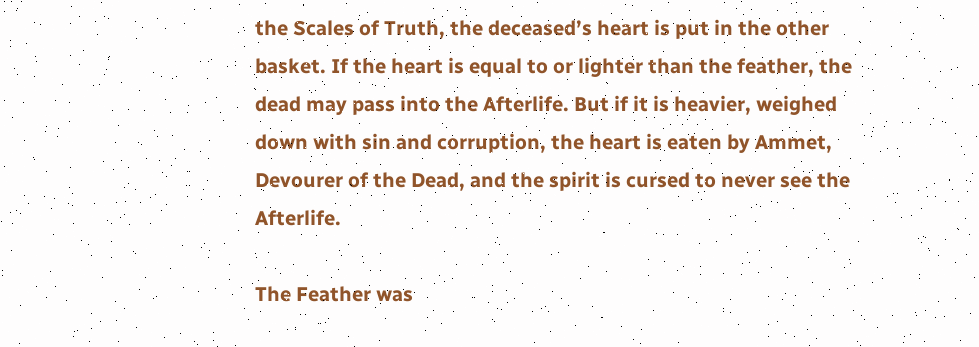the Scales of Truth, the deceased’s heart is put in the other basket. If the heart is equal to or lighter than the feather, the dead may pass into the Afterlife. But if it is heavier, weighed down with sin and corruption, the heart is eaten by Ammet, Devourer of the Dead, and the spirit is cursed to never see the Afterlife.

The Feather was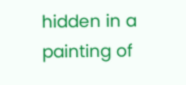hidden in a painting of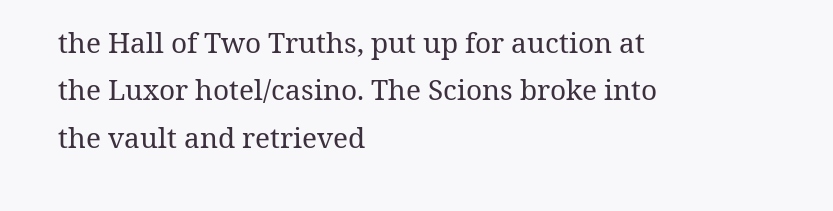the Hall of Two Truths, put up for auction at the Luxor hotel/casino. The Scions broke into the vault and retrieved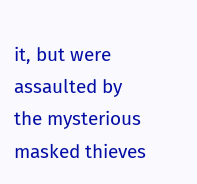it, but were assaulted by the mysterious masked thieves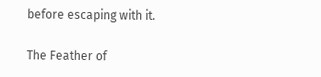before escaping with it.

The Feather of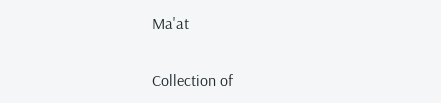Ma'at

Collection of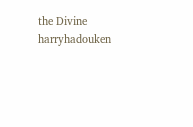the Divine harryhadouken